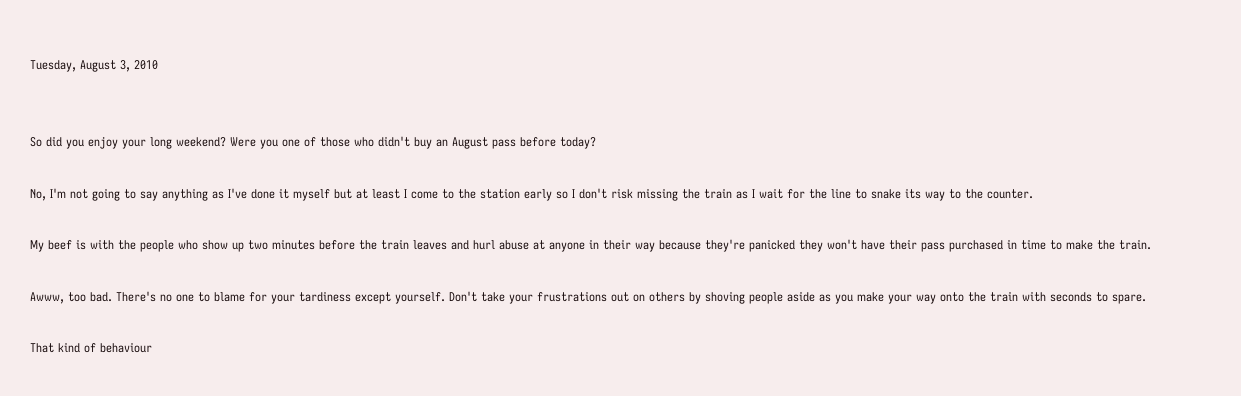Tuesday, August 3, 2010


So did you enjoy your long weekend? Were you one of those who didn't buy an August pass before today?

No, I'm not going to say anything as I've done it myself but at least I come to the station early so I don't risk missing the train as I wait for the line to snake its way to the counter.

My beef is with the people who show up two minutes before the train leaves and hurl abuse at anyone in their way because they're panicked they won't have their pass purchased in time to make the train.

Awww, too bad. There's no one to blame for your tardiness except yourself. Don't take your frustrations out on others by shoving people aside as you make your way onto the train with seconds to spare.

That kind of behaviour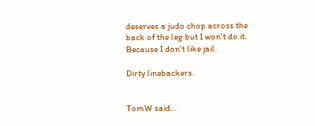deserves a judo chop across the back of the leg but I won't do it. Because I don't like jail.

Dirty linebackers.


TomW said...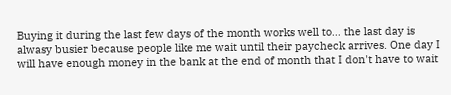Buying it during the last few days of the month works well to... the last day is alwasy busier because people like me wait until their paycheck arrives. One day I will have enough money in the bank at the end of month that I don't have to wait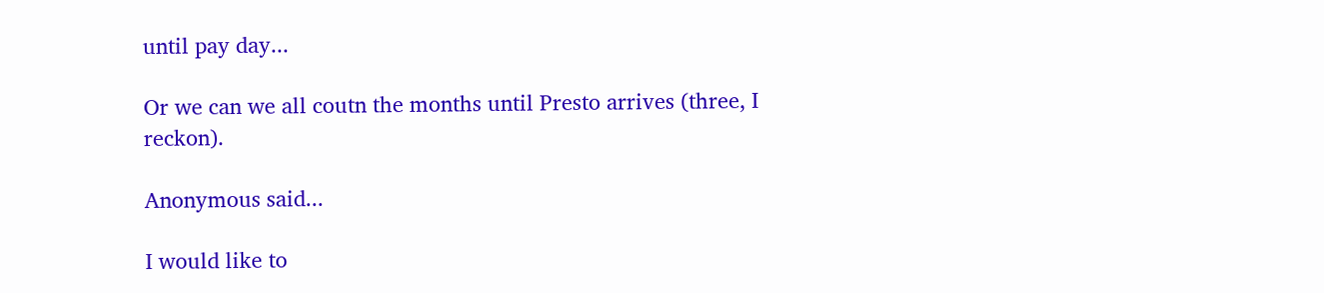until pay day...

Or we can we all coutn the months until Presto arrives (three, I reckon).

Anonymous said...

I would like to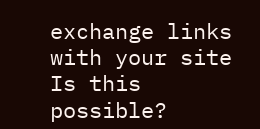exchange links with your site
Is this possible?